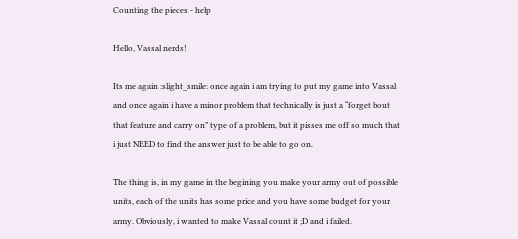Counting the pieces - help

Hello, Vassal nerds!

Its me again :slight_smile: once again i am trying to put my game into Vassal and once again i have a minor problem that technically is just a “forget bout that feature and carry on” type of a problem, but it pisses me off so much that i just NEED to find the answer just to be able to go on.

The thing is, in my game in the begining you make your army out of possible units, each of the units has some price and you have some budget for your army. Obviously, i wanted to make Vassal count it ;D and i failed.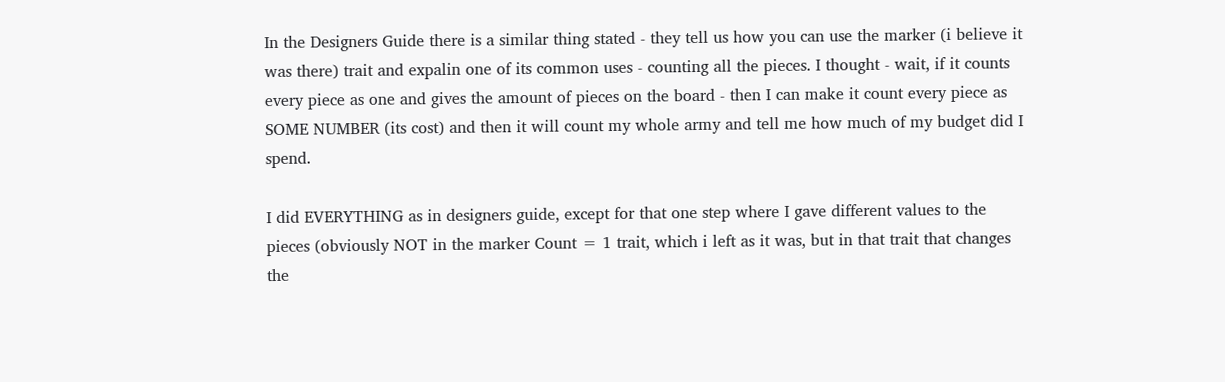In the Designers Guide there is a similar thing stated - they tell us how you can use the marker (i believe it was there) trait and expalin one of its common uses - counting all the pieces. I thought - wait, if it counts every piece as one and gives the amount of pieces on the board - then I can make it count every piece as SOME NUMBER (its cost) and then it will count my whole army and tell me how much of my budget did I spend.

I did EVERYTHING as in designers guide, except for that one step where I gave different values to the pieces (obviously NOT in the marker Count = 1 trait, which i left as it was, but in that trait that changes the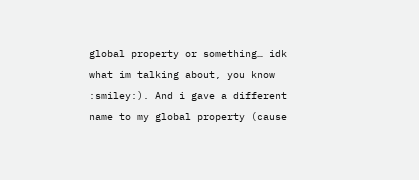global property or something… idk what im talking about, you know :smiley:). And i gave a different name to my global property (cause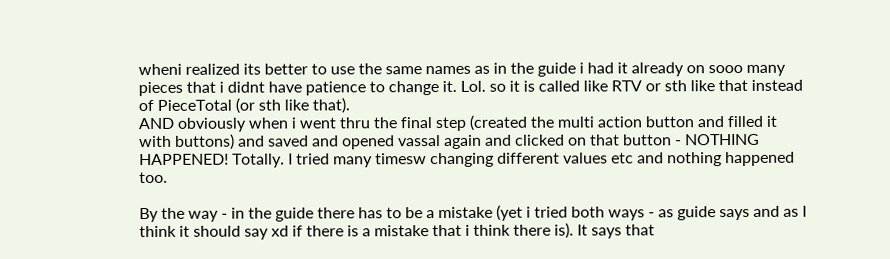wheni realized its better to use the same names as in the guide i had it already on sooo many pieces that i didnt have patience to change it. Lol. so it is called like RTV or sth like that instead of PieceTotal (or sth like that).
AND obviously when i went thru the final step (created the multi action button and filled it with buttons) and saved and opened vassal again and clicked on that button - NOTHING HAPPENED! Totally. I tried many timesw changing different values etc and nothing happened too.

By the way - in the guide there has to be a mistake (yet i tried both ways - as guide says and as I think it should say xd if there is a mistake that i think there is). It says that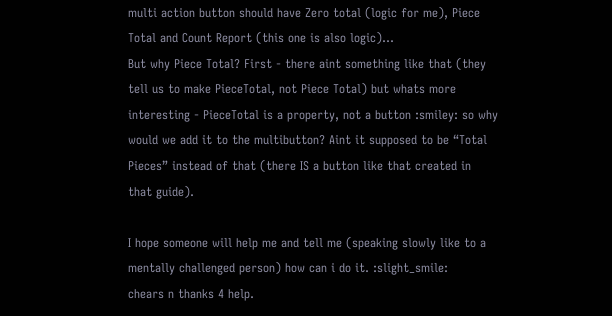multi action button should have Zero total (logic for me), Piece Total and Count Report (this one is also logic)…
But why Piece Total? First - there aint something like that (they tell us to make PieceTotal, not Piece Total) but whats more interesting - PieceTotal is a property, not a button :smiley: so why would we add it to the multibutton? Aint it supposed to be “Total Pieces” instead of that (there IS a button like that created in that guide).

I hope someone will help me and tell me (speaking slowly like to a mentally challenged person) how can i do it. :slight_smile:
chears n thanks 4 help.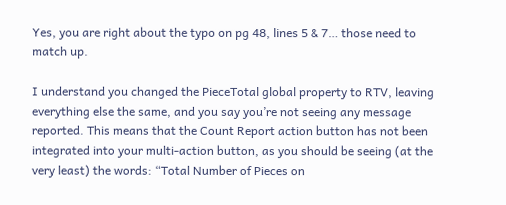Yes, you are right about the typo on pg 48, lines 5 & 7… those need to match up.

I understand you changed the PieceTotal global property to RTV, leaving everything else the same, and you say you’re not seeing any message reported. This means that the Count Report action button has not been integrated into your multi-action button, as you should be seeing (at the very least) the words: “Total Number of Pieces on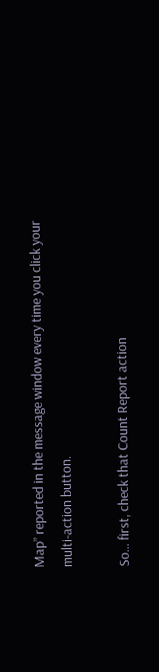Map” reported in the message window every time you click your multi-action button.

So… first, check that Count Report action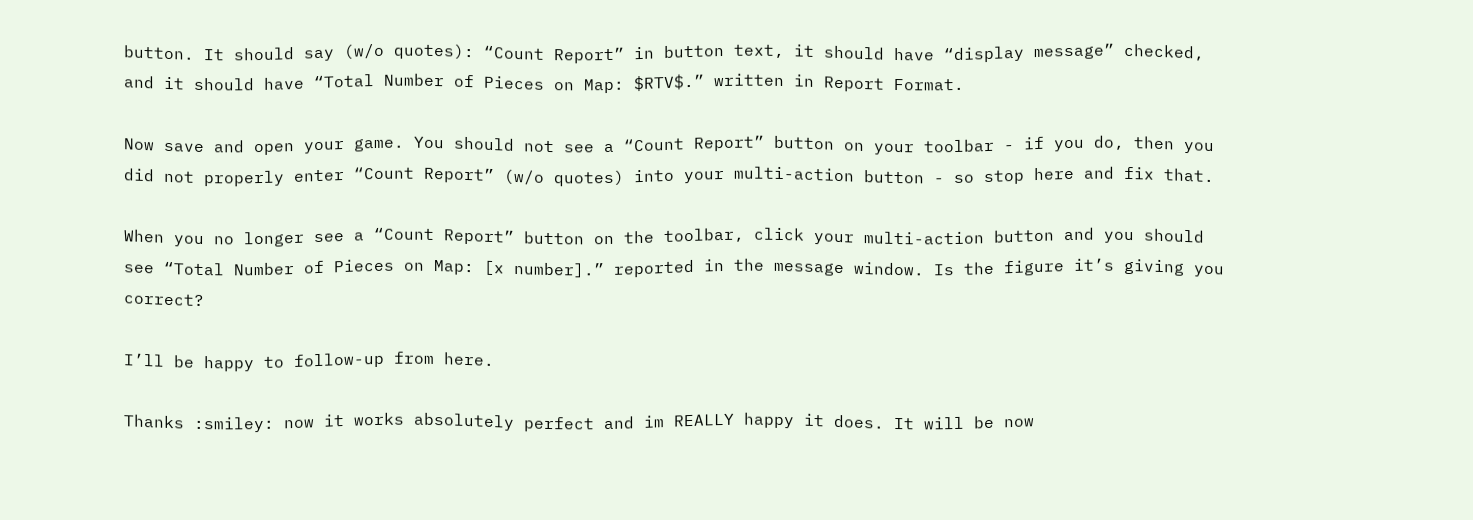button. It should say (w/o quotes): “Count Report” in button text, it should have “display message” checked, and it should have “Total Number of Pieces on Map: $RTV$.” written in Report Format.

Now save and open your game. You should not see a “Count Report” button on your toolbar - if you do, then you did not properly enter “Count Report” (w/o quotes) into your multi-action button - so stop here and fix that.

When you no longer see a “Count Report” button on the toolbar, click your multi-action button and you should see “Total Number of Pieces on Map: [x number].” reported in the message window. Is the figure it’s giving you correct?

I’ll be happy to follow-up from here.

Thanks :smiley: now it works absolutely perfect and im REALLY happy it does. It will be now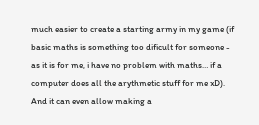much easier to create a starting army in my game (if basic maths is something too dificult for someone - as it is for me, i have no problem with maths… if a computer does all the arythmetic stuff for me xD). And it can even allow making a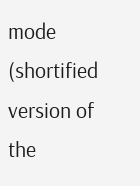mode (shortified version of the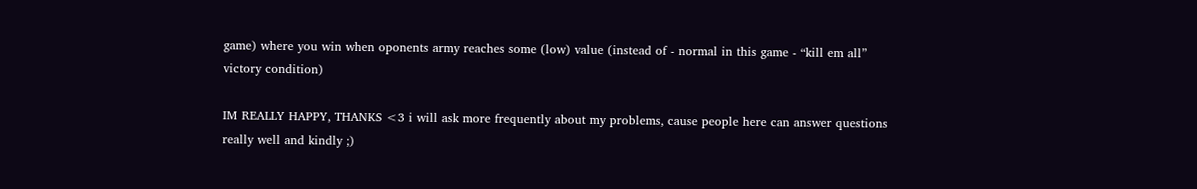game) where you win when oponents army reaches some (low) value (instead of - normal in this game - “kill em all” victory condition)

IM REALLY HAPPY, THANKS <3 i will ask more frequently about my problems, cause people here can answer questions really well and kindly ;)